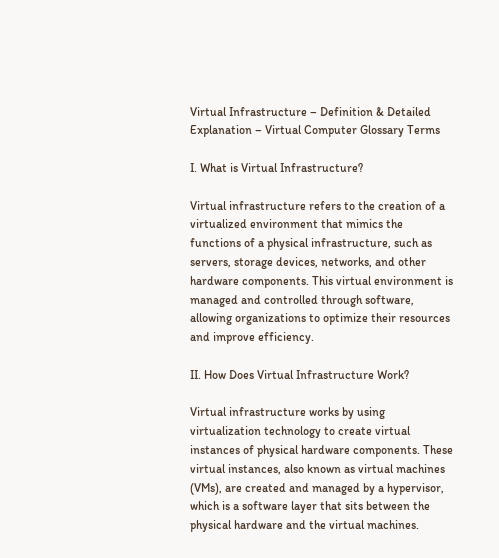Virtual Infrastructure – Definition & Detailed Explanation – Virtual Computer Glossary Terms

I. What is Virtual Infrastructure?

Virtual infrastructure refers to the creation of a virtualized environment that mimics the functions of a physical infrastructure, such as servers, storage devices, networks, and other hardware components. This virtual environment is managed and controlled through software, allowing organizations to optimize their resources and improve efficiency.

II. How Does Virtual Infrastructure Work?

Virtual infrastructure works by using virtualization technology to create virtual instances of physical hardware components. These virtual instances, also known as virtual machines (VMs), are created and managed by a hypervisor, which is a software layer that sits between the physical hardware and the virtual machines.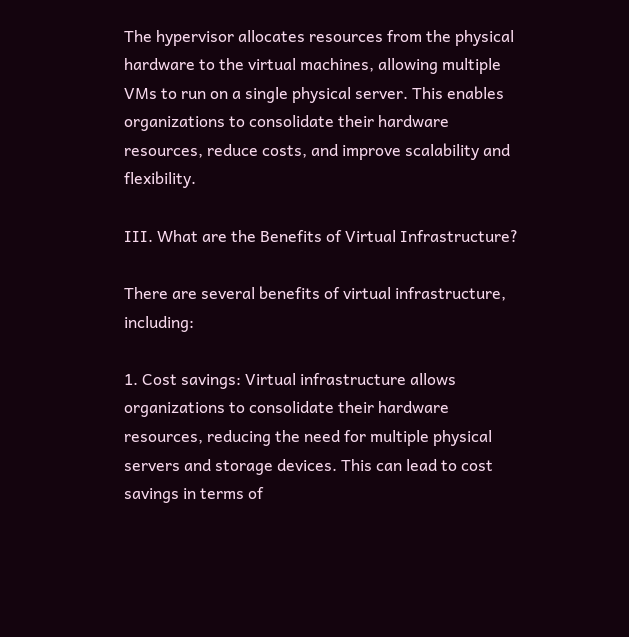The hypervisor allocates resources from the physical hardware to the virtual machines, allowing multiple VMs to run on a single physical server. This enables organizations to consolidate their hardware resources, reduce costs, and improve scalability and flexibility.

III. What are the Benefits of Virtual Infrastructure?

There are several benefits of virtual infrastructure, including:

1. Cost savings: Virtual infrastructure allows organizations to consolidate their hardware resources, reducing the need for multiple physical servers and storage devices. This can lead to cost savings in terms of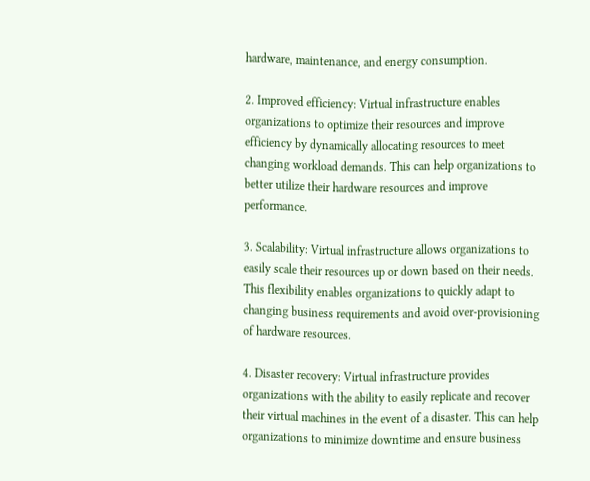hardware, maintenance, and energy consumption.

2. Improved efficiency: Virtual infrastructure enables organizations to optimize their resources and improve efficiency by dynamically allocating resources to meet changing workload demands. This can help organizations to better utilize their hardware resources and improve performance.

3. Scalability: Virtual infrastructure allows organizations to easily scale their resources up or down based on their needs. This flexibility enables organizations to quickly adapt to changing business requirements and avoid over-provisioning of hardware resources.

4. Disaster recovery: Virtual infrastructure provides organizations with the ability to easily replicate and recover their virtual machines in the event of a disaster. This can help organizations to minimize downtime and ensure business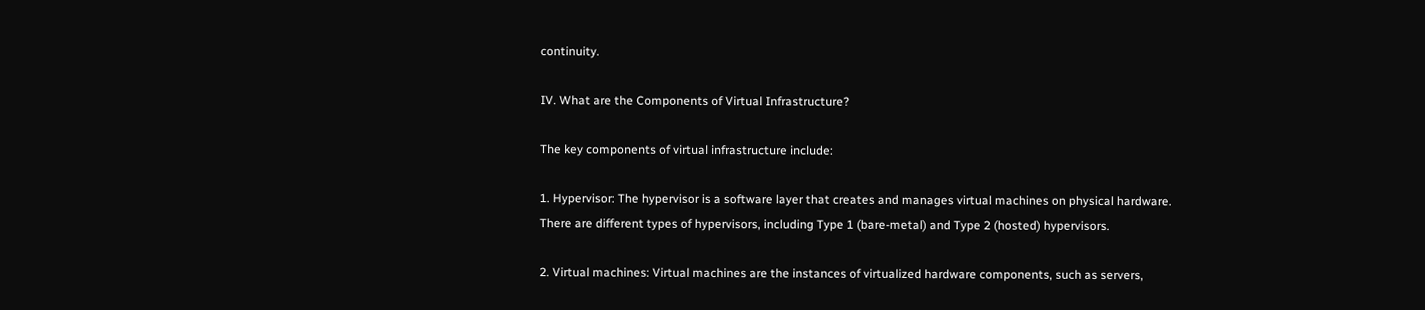continuity.

IV. What are the Components of Virtual Infrastructure?

The key components of virtual infrastructure include:

1. Hypervisor: The hypervisor is a software layer that creates and manages virtual machines on physical hardware. There are different types of hypervisors, including Type 1 (bare-metal) and Type 2 (hosted) hypervisors.

2. Virtual machines: Virtual machines are the instances of virtualized hardware components, such as servers,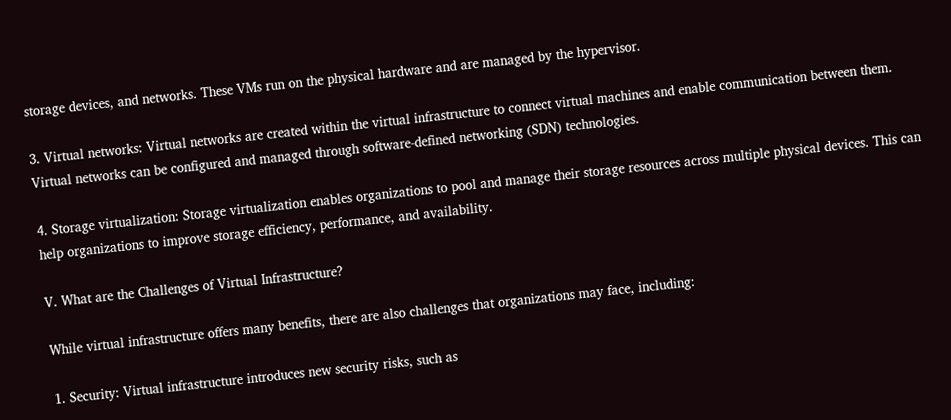storage devices, and networks. These VMs run on the physical hardware and are managed by the hypervisor.

3. Virtual networks: Virtual networks are created within the virtual infrastructure to connect virtual machines and enable communication between them. Virtual networks can be configured and managed through software-defined networking (SDN) technologies.

4. Storage virtualization: Storage virtualization enables organizations to pool and manage their storage resources across multiple physical devices. This can help organizations to improve storage efficiency, performance, and availability.

V. What are the Challenges of Virtual Infrastructure?

While virtual infrastructure offers many benefits, there are also challenges that organizations may face, including:

1. Security: Virtual infrastructure introduces new security risks, such as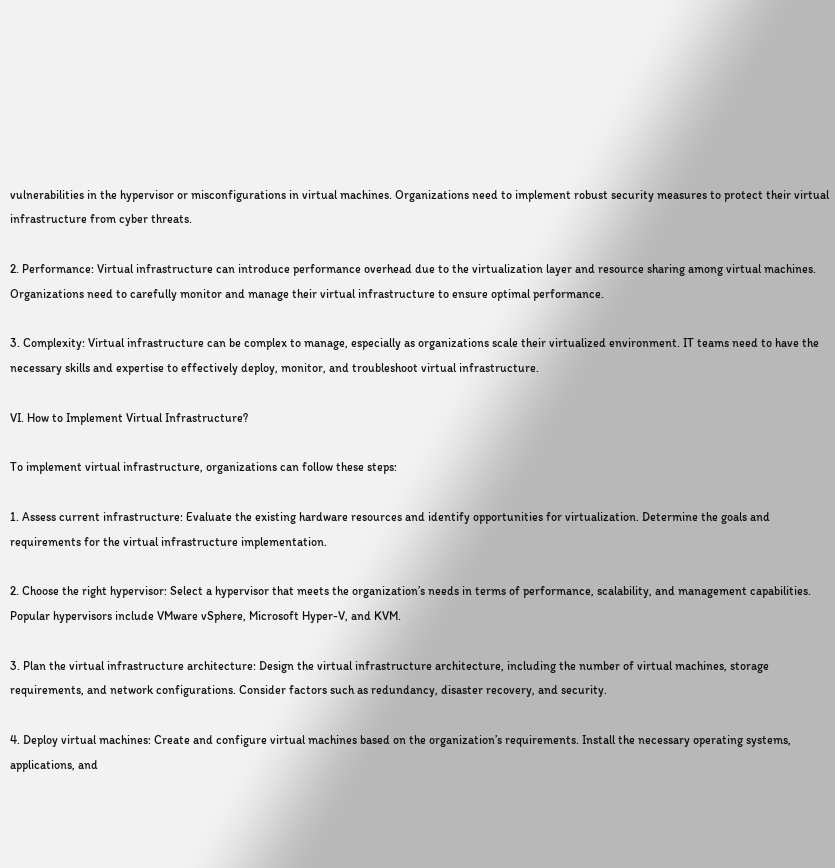vulnerabilities in the hypervisor or misconfigurations in virtual machines. Organizations need to implement robust security measures to protect their virtual infrastructure from cyber threats.

2. Performance: Virtual infrastructure can introduce performance overhead due to the virtualization layer and resource sharing among virtual machines. Organizations need to carefully monitor and manage their virtual infrastructure to ensure optimal performance.

3. Complexity: Virtual infrastructure can be complex to manage, especially as organizations scale their virtualized environment. IT teams need to have the necessary skills and expertise to effectively deploy, monitor, and troubleshoot virtual infrastructure.

VI. How to Implement Virtual Infrastructure?

To implement virtual infrastructure, organizations can follow these steps:

1. Assess current infrastructure: Evaluate the existing hardware resources and identify opportunities for virtualization. Determine the goals and requirements for the virtual infrastructure implementation.

2. Choose the right hypervisor: Select a hypervisor that meets the organization’s needs in terms of performance, scalability, and management capabilities. Popular hypervisors include VMware vSphere, Microsoft Hyper-V, and KVM.

3. Plan the virtual infrastructure architecture: Design the virtual infrastructure architecture, including the number of virtual machines, storage requirements, and network configurations. Consider factors such as redundancy, disaster recovery, and security.

4. Deploy virtual machines: Create and configure virtual machines based on the organization’s requirements. Install the necessary operating systems, applications, and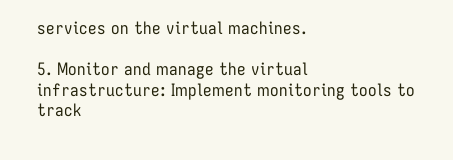services on the virtual machines.

5. Monitor and manage the virtual infrastructure: Implement monitoring tools to track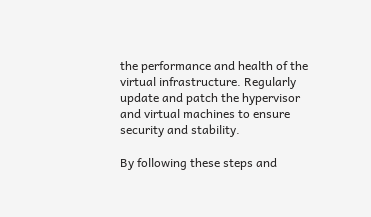the performance and health of the virtual infrastructure. Regularly update and patch the hypervisor and virtual machines to ensure security and stability.

By following these steps and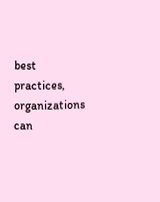best practices, organizations can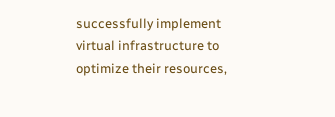successfully implement virtual infrastructure to optimize their resources,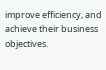improve efficiency, and achieve their business objectives.